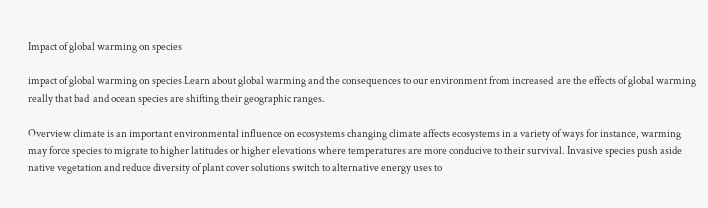Impact of global warming on species

impact of global warming on species Learn about global warming and the consequences to our environment from increased  are the effects of global warming really that bad  and ocean species are shifting their geographic ranges.

Overview climate is an important environmental influence on ecosystems changing climate affects ecosystems in a variety of ways for instance, warming may force species to migrate to higher latitudes or higher elevations where temperatures are more conducive to their survival. Invasive species push aside native vegetation and reduce diversity of plant cover solutions switch to alternative energy uses to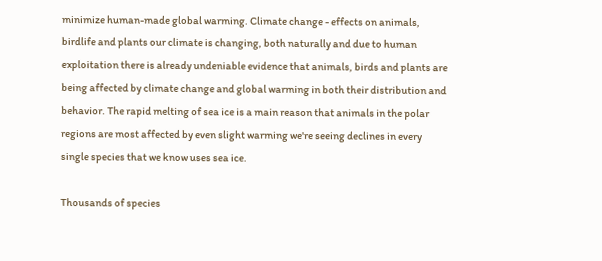minimize human-made global warming. Climate change - effects on animals, birdlife and plants our climate is changing, both naturally and due to human exploitation there is already undeniable evidence that animals, birds and plants are being affected by climate change and global warming in both their distribution and behavior. The rapid melting of sea ice is a main reason that animals in the polar regions are most affected by even slight warming we're seeing declines in every single species that we know uses sea ice.

Thousands of species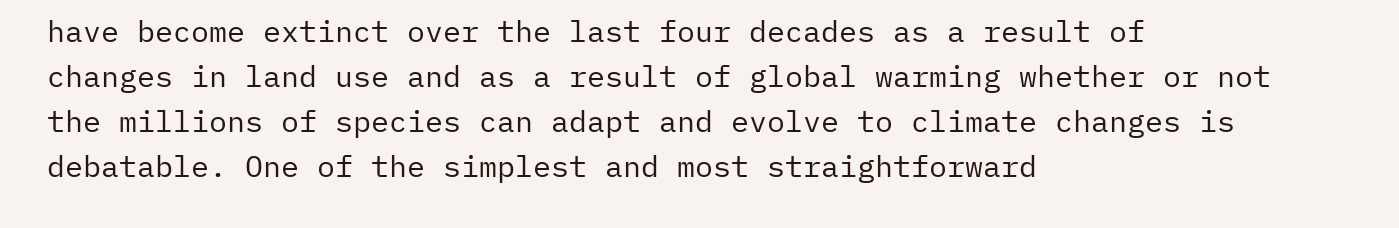have become extinct over the last four decades as a result of changes in land use and as a result of global warming whether or not the millions of species can adapt and evolve to climate changes is debatable. One of the simplest and most straightforward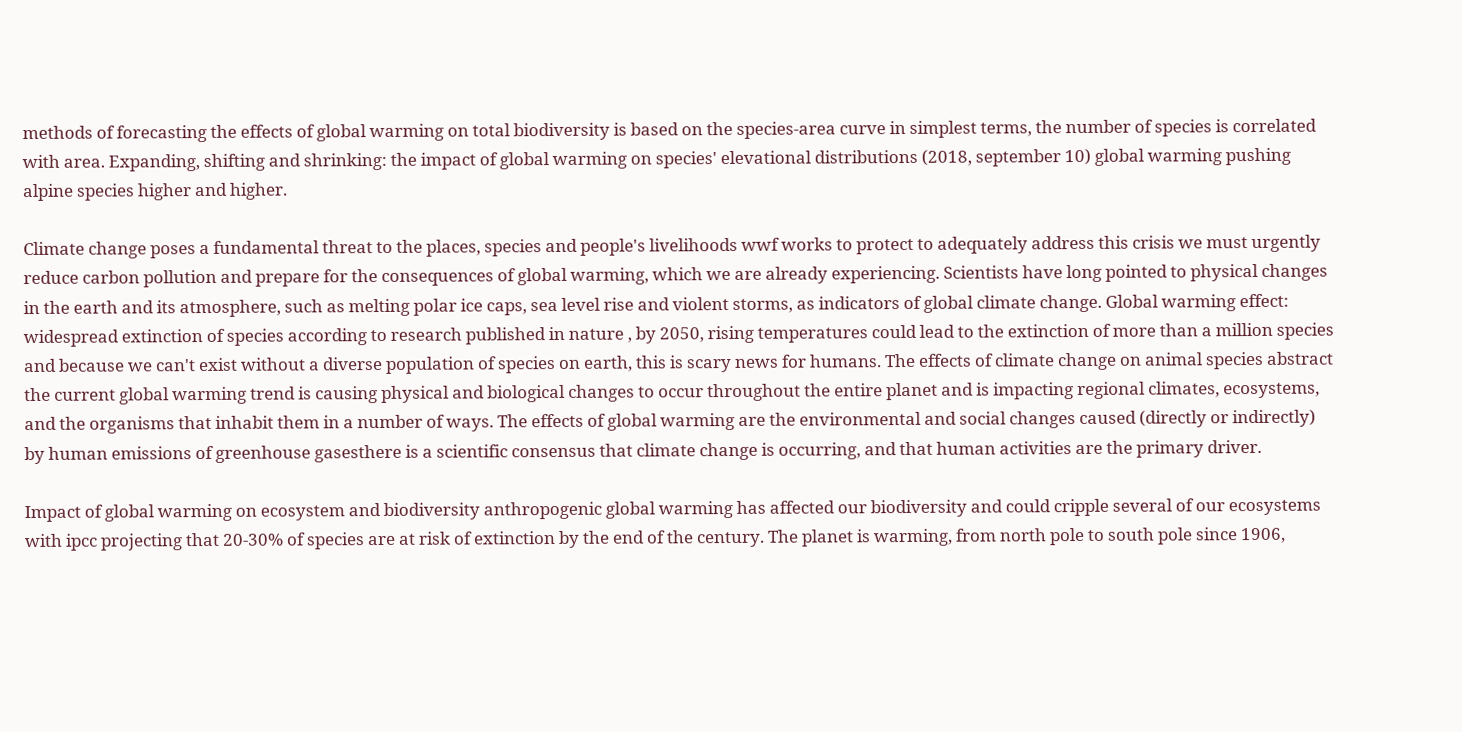methods of forecasting the effects of global warming on total biodiversity is based on the species-area curve in simplest terms, the number of species is correlated with area. Expanding, shifting and shrinking: the impact of global warming on species' elevational distributions (2018, september 10) global warming pushing alpine species higher and higher.

Climate change poses a fundamental threat to the places, species and people's livelihoods wwf works to protect to adequately address this crisis we must urgently reduce carbon pollution and prepare for the consequences of global warming, which we are already experiencing. Scientists have long pointed to physical changes in the earth and its atmosphere, such as melting polar ice caps, sea level rise and violent storms, as indicators of global climate change. Global warming effect: widespread extinction of species according to research published in nature , by 2050, rising temperatures could lead to the extinction of more than a million species and because we can't exist without a diverse population of species on earth, this is scary news for humans. The effects of climate change on animal species abstract the current global warming trend is causing physical and biological changes to occur throughout the entire planet and is impacting regional climates, ecosystems, and the organisms that inhabit them in a number of ways. The effects of global warming are the environmental and social changes caused (directly or indirectly) by human emissions of greenhouse gasesthere is a scientific consensus that climate change is occurring, and that human activities are the primary driver.

Impact of global warming on ecosystem and biodiversity anthropogenic global warming has affected our biodiversity and could cripple several of our ecosystems with ipcc projecting that 20-30% of species are at risk of extinction by the end of the century. The planet is warming, from north pole to south pole since 1906,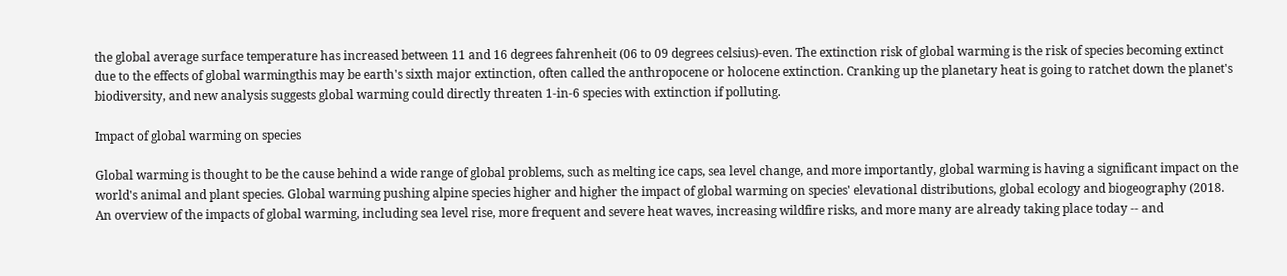the global average surface temperature has increased between 11 and 16 degrees fahrenheit (06 to 09 degrees celsius)-even. The extinction risk of global warming is the risk of species becoming extinct due to the effects of global warmingthis may be earth's sixth major extinction, often called the anthropocene or holocene extinction. Cranking up the planetary heat is going to ratchet down the planet's biodiversity, and new analysis suggests global warming could directly threaten 1-in-6 species with extinction if polluting.

Impact of global warming on species

Global warming is thought to be the cause behind a wide range of global problems, such as melting ice caps, sea level change, and more importantly, global warming is having a significant impact on the world's animal and plant species. Global warming pushing alpine species higher and higher the impact of global warming on species' elevational distributions, global ecology and biogeography (2018. An overview of the impacts of global warming, including sea level rise, more frequent and severe heat waves, increasing wildfire risks, and more many are already taking place today -- and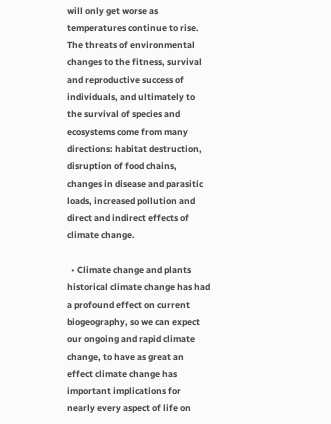will only get worse as temperatures continue to rise. The threats of environmental changes to the fitness, survival and reproductive success of individuals, and ultimately to the survival of species and ecosystems come from many directions: habitat destruction, disruption of food chains, changes in disease and parasitic loads, increased pollution and direct and indirect effects of climate change.

  • Climate change and plants historical climate change has had a profound effect on current biogeography, so we can expect our ongoing and rapid climate change, to have as great an effect climate change has important implications for nearly every aspect of life on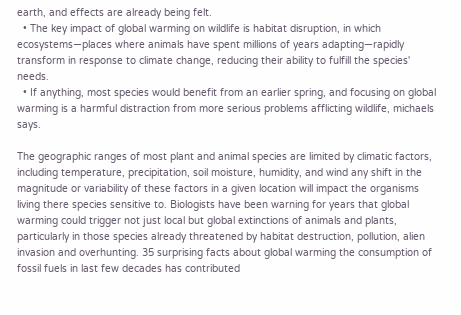earth, and effects are already being felt.
  • The key impact of global warming on wildlife is habitat disruption, in which ecosystems—places where animals have spent millions of years adapting—rapidly transform in response to climate change, reducing their ability to fulfill the species' needs.
  • If anything, most species would benefit from an earlier spring, and focusing on global warming is a harmful distraction from more serious problems afflicting wildlife, michaels says.

The geographic ranges of most plant and animal species are limited by climatic factors, including temperature, precipitation, soil moisture, humidity, and wind any shift in the magnitude or variability of these factors in a given location will impact the organisms living there species sensitive to. Biologists have been warning for years that global warming could trigger not just local but global extinctions of animals and plants, particularly in those species already threatened by habitat destruction, pollution, alien invasion and overhunting. 35 surprising facts about global warming the consumption of fossil fuels in last few decades has contributed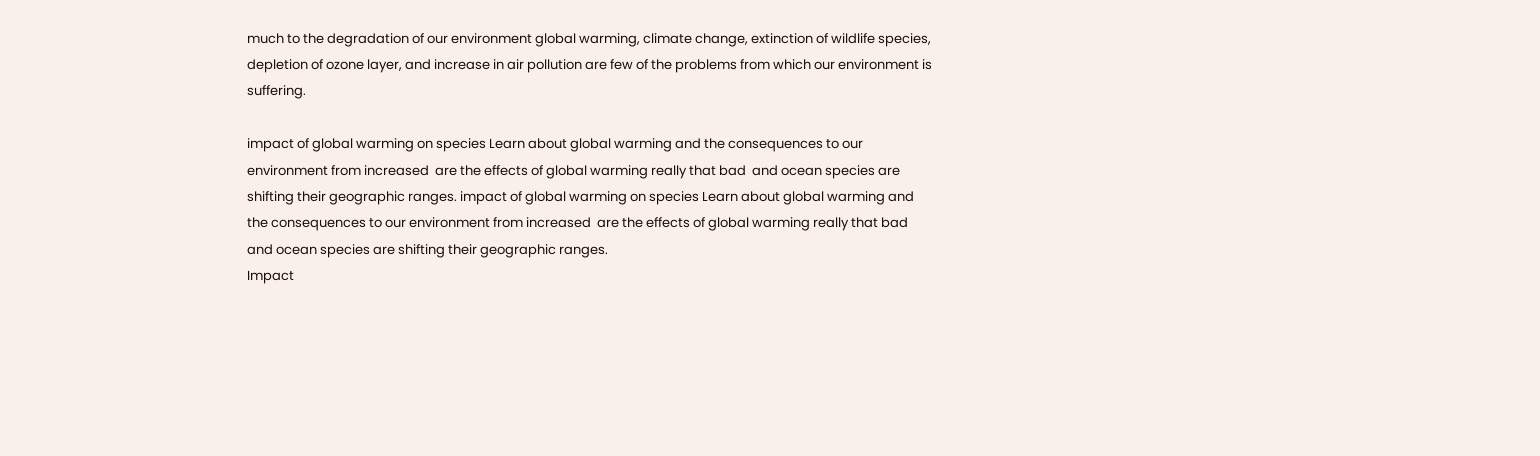much to the degradation of our environment global warming, climate change, extinction of wildlife species, depletion of ozone layer, and increase in air pollution are few of the problems from which our environment is suffering.

impact of global warming on species Learn about global warming and the consequences to our environment from increased  are the effects of global warming really that bad  and ocean species are shifting their geographic ranges. impact of global warming on species Learn about global warming and the consequences to our environment from increased  are the effects of global warming really that bad  and ocean species are shifting their geographic ranges.
Impact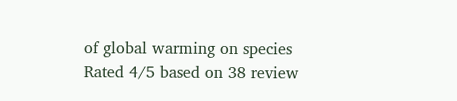of global warming on species
Rated 4/5 based on 38 review